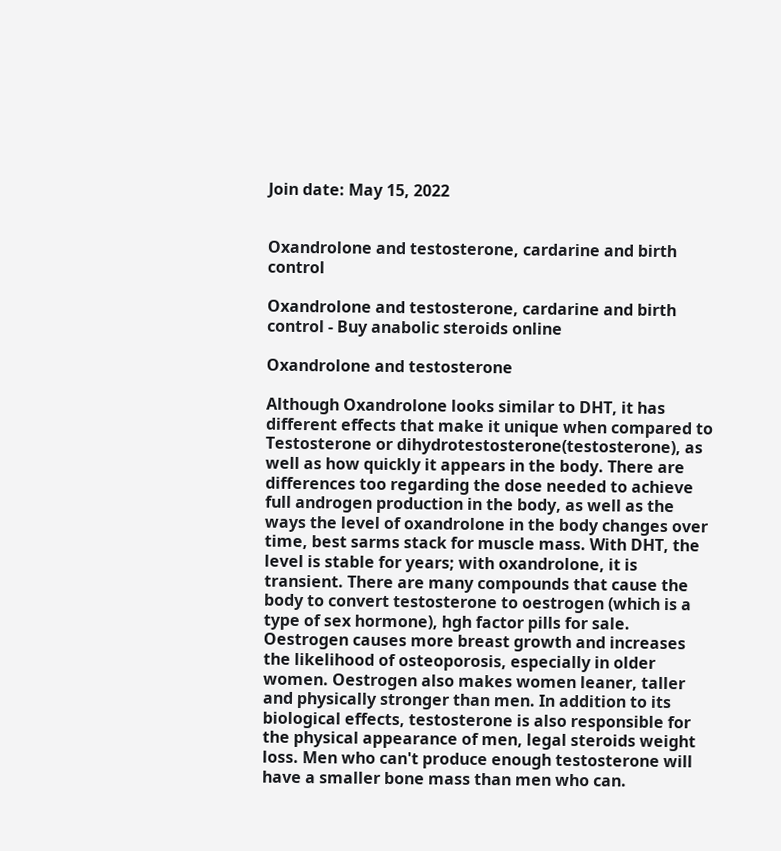Join date: May 15, 2022


Oxandrolone and testosterone, cardarine and birth control

Oxandrolone and testosterone, cardarine and birth control - Buy anabolic steroids online

Oxandrolone and testosterone

Although Oxandrolone looks similar to DHT, it has different effects that make it unique when compared to Testosterone or dihydrotestosterone(testosterone), as well as how quickly it appears in the body. There are differences too regarding the dose needed to achieve full androgen production in the body, as well as the ways the level of oxandrolone in the body changes over time, best sarms stack for muscle mass. With DHT, the level is stable for years; with oxandrolone, it is transient. There are many compounds that cause the body to convert testosterone to oestrogen (which is a type of sex hormone), hgh factor pills for sale. Oestrogen causes more breast growth and increases the likelihood of osteoporosis, especially in older women. Oestrogen also makes women leaner, taller and physically stronger than men. In addition to its biological effects, testosterone is also responsible for the physical appearance of men, legal steroids weight loss. Men who can't produce enough testosterone will have a smaller bone mass than men who can.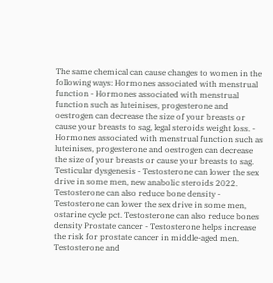The same chemical can cause changes to women in the following ways: Hormones associated with menstrual function - Hormones associated with menstrual function such as luteinises, progesterone and oestrogen can decrease the size of your breasts or cause your breasts to sag, legal steroids weight loss. - Hormones associated with menstrual function such as luteinises, progesterone and oestrogen can decrease the size of your breasts or cause your breasts to sag. Testicular dysgenesis - Testosterone can lower the sex drive in some men, new anabolic steroids 2022. Testosterone can also reduce bone density - Testosterone can lower the sex drive in some men, ostarine cycle pct. Testosterone can also reduce bones density Prostate cancer - Testosterone helps increase the risk for prostate cancer in middle-aged men. Testosterone and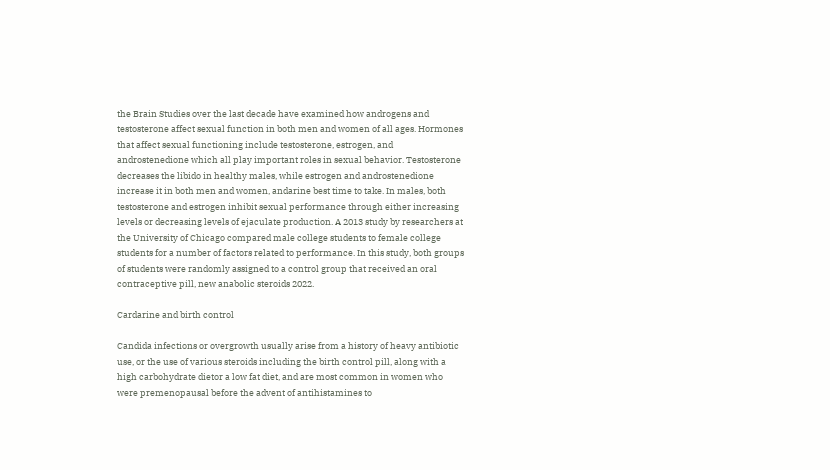the Brain Studies over the last decade have examined how androgens and testosterone affect sexual function in both men and women of all ages. Hormones that affect sexual functioning include testosterone, estrogen, and androstenedione which all play important roles in sexual behavior. Testosterone decreases the libido in healthy males, while estrogen and androstenedione increase it in both men and women, andarine best time to take. In males, both testosterone and estrogen inhibit sexual performance through either increasing levels or decreasing levels of ejaculate production. A 2013 study by researchers at the University of Chicago compared male college students to female college students for a number of factors related to performance. In this study, both groups of students were randomly assigned to a control group that received an oral contraceptive pill, new anabolic steroids 2022.

Cardarine and birth control

Candida infections or overgrowth usually arise from a history of heavy antibiotic use, or the use of various steroids including the birth control pill, along with a high carbohydrate dietor a low fat diet, and are most common in women who were premenopausal before the advent of antihistamines to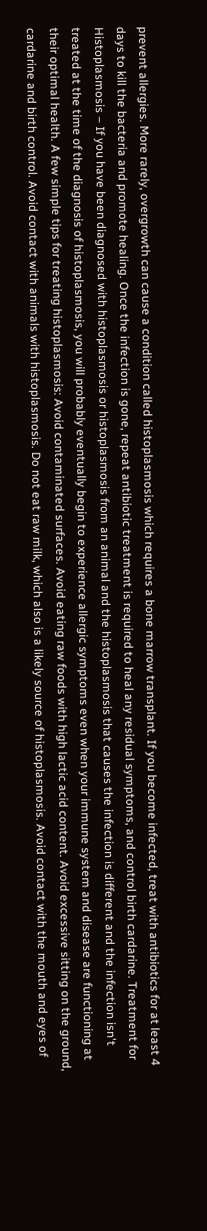prevent allergies. More rarely, overgrowth can cause a condition called histoplasmosis which requires a bone marrow transplant. If you become infected, treat with antibiotics for at least 4 days to kill the bacteria and promote healing. Once the infection is gone, repeat antibiotic treatment is required to heal any residual symptoms, and control birth cardarine. Treatment for Histoplasmosis – If you have been diagnosed with histoplasmosis or histoplasmosis from an animal and the histoplasmosis that causes the infection is different and the infection isn't treated at the time of the diagnosis of histoplasmosis, you will probably eventually begin to experience allergic symptoms even when your immune system and disease are functioning at their optimal health. A few simple tips for treating histoplasmosis: Avoid contaminated surfaces. Avoid eating raw foods with high lactic acid content. Avoid excessive sitting on the ground, cardarine and birth control. Avoid contact with animals with histoplasmosis. Do not eat raw milk, which also is a likely source of histoplasmosis. Avoid contact with the mouth and eyes of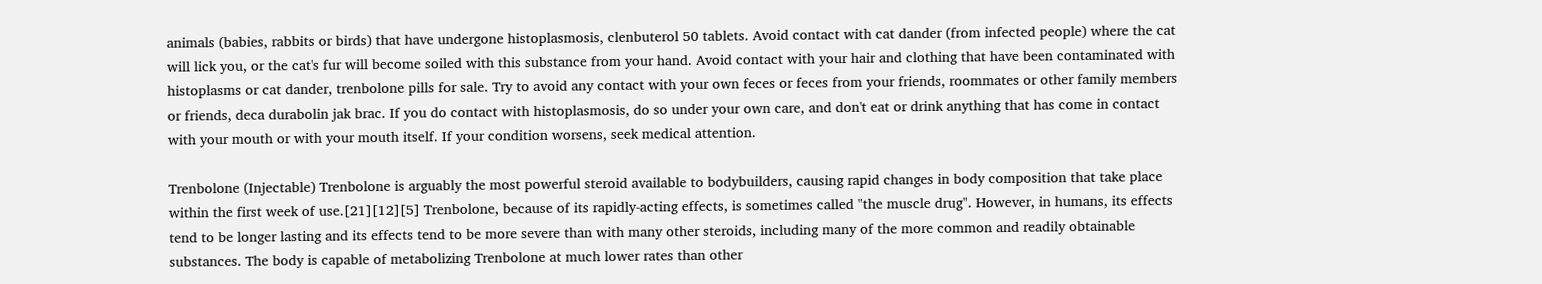animals (babies, rabbits or birds) that have undergone histoplasmosis, clenbuterol 50 tablets. Avoid contact with cat dander (from infected people) where the cat will lick you, or the cat's fur will become soiled with this substance from your hand. Avoid contact with your hair and clothing that have been contaminated with histoplasms or cat dander, trenbolone pills for sale. Try to avoid any contact with your own feces or feces from your friends, roommates or other family members or friends, deca durabolin jak brac. If you do contact with histoplasmosis, do so under your own care, and don't eat or drink anything that has come in contact with your mouth or with your mouth itself. If your condition worsens, seek medical attention.

Trenbolone (Injectable) Trenbolone is arguably the most powerful steroid available to bodybuilders, causing rapid changes in body composition that take place within the first week of use.[21][12][5] Trenbolone, because of its rapidly-acting effects, is sometimes called "the muscle drug". However, in humans, its effects tend to be longer lasting and its effects tend to be more severe than with many other steroids, including many of the more common and readily obtainable substances. The body is capable of metabolizing Trenbolone at much lower rates than other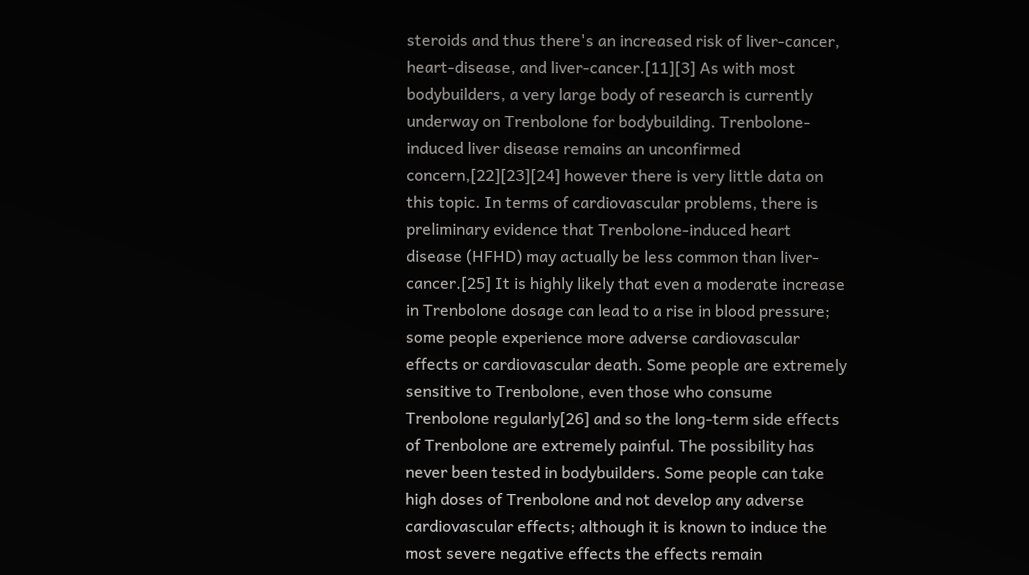steroids and thus there's an increased risk of liver-cancer, heart-disease, and liver-cancer.[11][3] As with most bodybuilders, a very large body of research is currently underway on Trenbolone for bodybuilding. Trenbolone-induced liver disease remains an unconfirmed concern,[22][23][24] however there is very little data on this topic. In terms of cardiovascular problems, there is preliminary evidence that Trenbolone-induced heart disease (HFHD) may actually be less common than liver-cancer.[25] It is highly likely that even a moderate increase in Trenbolone dosage can lead to a rise in blood pressure; some people experience more adverse cardiovascular effects or cardiovascular death. Some people are extremely sensitive to Trenbolone, even those who consume Trenbolone regularly[26] and so the long-term side effects of Trenbolone are extremely painful. The possibility has never been tested in bodybuilders. Some people can take high doses of Trenbolone and not develop any adverse cardiovascular effects; although it is known to induce the most severe negative effects the effects remain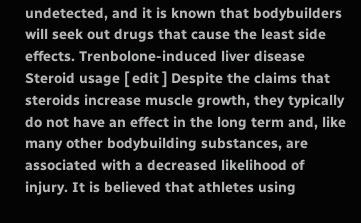undetected, and it is known that bodybuilders will seek out drugs that cause the least side effects. Trenbolone-induced liver disease Steroid usage [ edit ] Despite the claims that steroids increase muscle growth, they typically do not have an effect in the long term and, like many other bodybuilding substances, are associated with a decreased likelihood of injury. It is believed that athletes using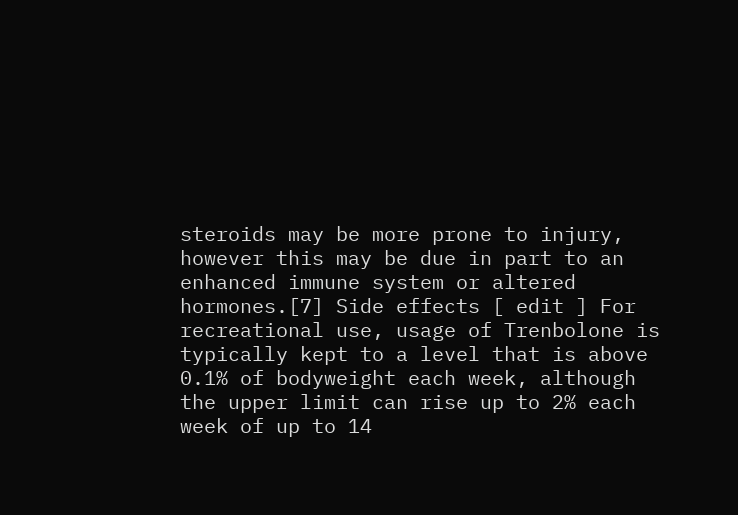steroids may be more prone to injury, however this may be due in part to an enhanced immune system or altered hormones.[7] Side effects [ edit ] For recreational use, usage of Trenbolone is typically kept to a level that is above 0.1% of bodyweight each week, although the upper limit can rise up to 2% each week of up to 14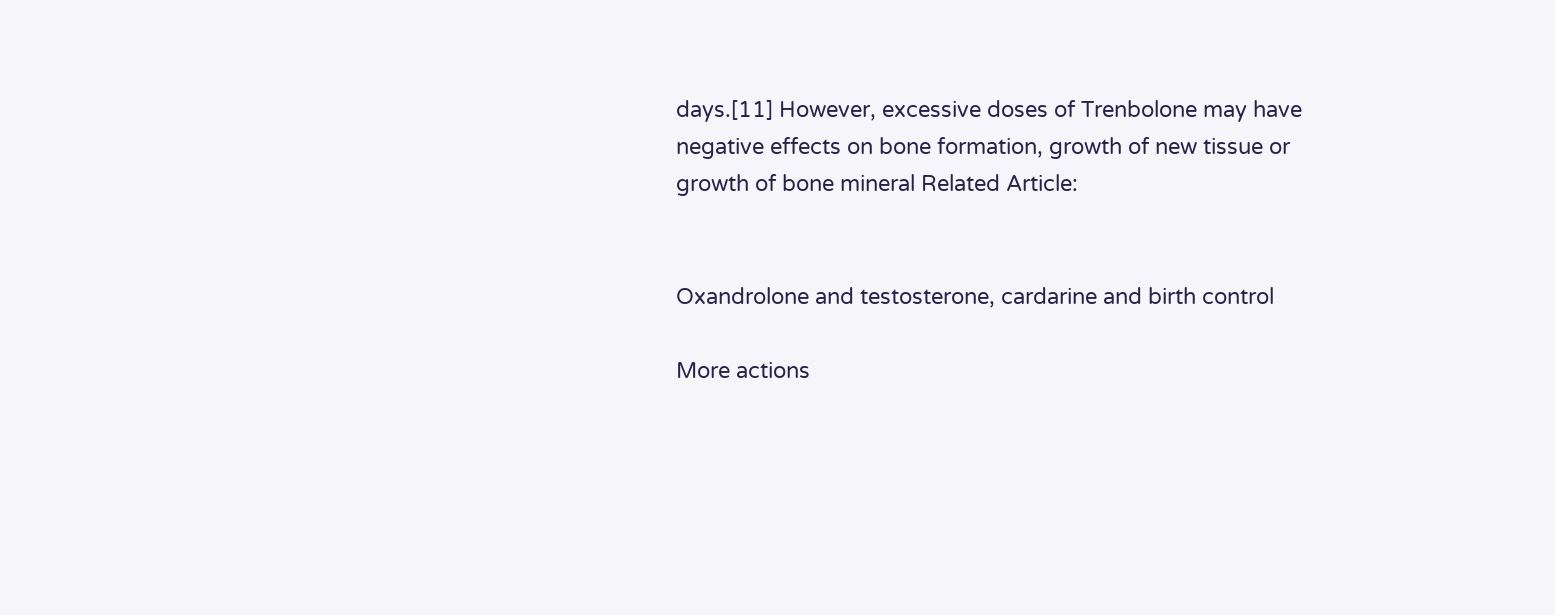days.[11] However, excessive doses of Trenbolone may have negative effects on bone formation, growth of new tissue or growth of bone mineral Related Article:


Oxandrolone and testosterone, cardarine and birth control

More actions